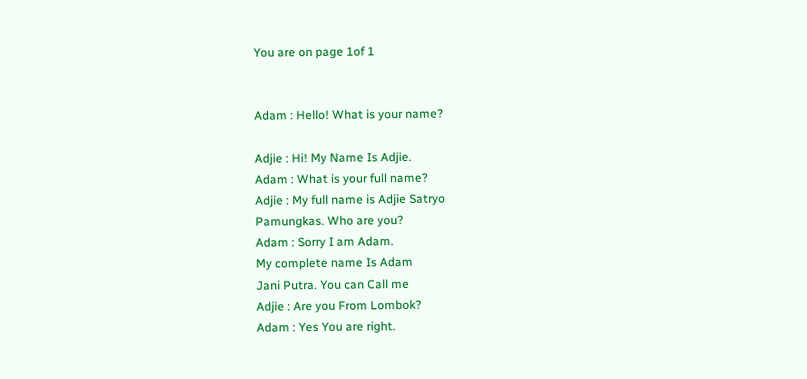You are on page 1of 1


Adam : Hello! What is your name?

Adjie : Hi! My Name Is Adjie.
Adam : What is your full name?
Adjie : My full name is Adjie Satryo
Pamungkas. Who are you?
Adam : Sorry I am Adam.
My complete name Is Adam
Jani Putra. You can Call me
Adjie : Are you From Lombok?
Adam : Yes You are right.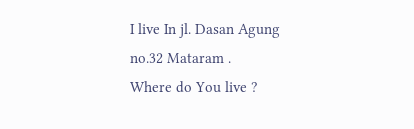I live In jl. Dasan Agung
no.32 Mataram .
Where do You live ?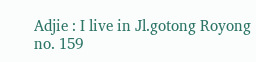Adjie : I live in Jl.gotong Royong
no. 159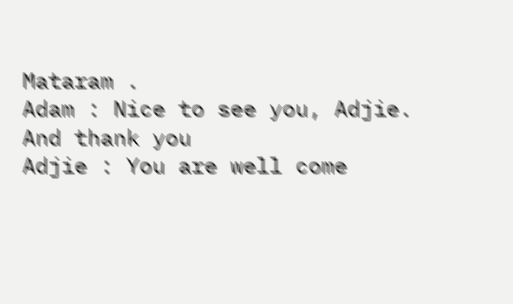Mataram .
Adam : Nice to see you, Adjie.
And thank you
Adjie : You are well come